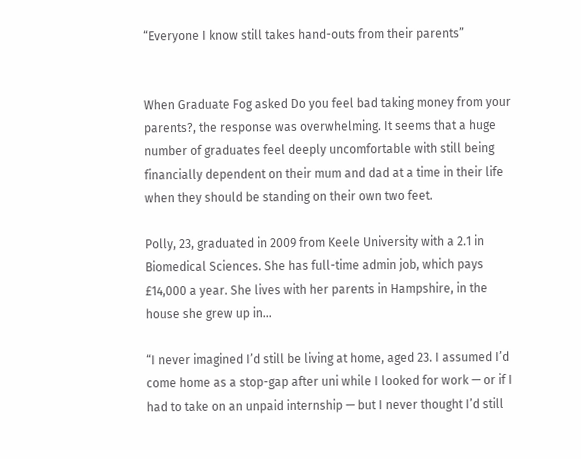“Everyone I know still takes hand-outs from their parents”


When Graduate Fog asked Do you feel bad taking money from your parents?, the response was overwhelming. It seems that a huge number of graduates feel deeply uncomfortable with still being financially dependent on their mum and dad at a time in their life when they should be standing on their own two feet.

Polly, 23, graduated in 2009 from Keele University with a 2.1 in Biomedical Sciences. She has full-time admin job, which pays £14,000 a year. She lives with her parents in Hampshire, in the house she grew up in…

“I never imagined I’d still be living at home, aged 23. I assumed I’d come home as a stop-gap after uni while I looked for work — or if I had to take on an unpaid internship — but I never thought I’d still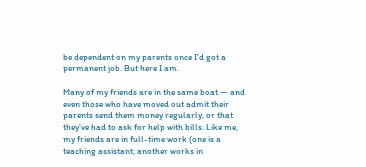be dependent on my parents once I’d got a permanent job. But here I am.

Many of my friends are in the same boat — and even those who have moved out admit their parents send them money regularly, or that they’ve had to ask for help with bills. Like me, my friends are in full-time work (one is a teaching assistant, another works in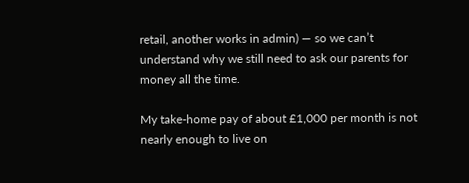retail, another works in admin) — so we can’t understand why we still need to ask our parents for money all the time.

My take-home pay of about £1,000 per month is not nearly enough to live on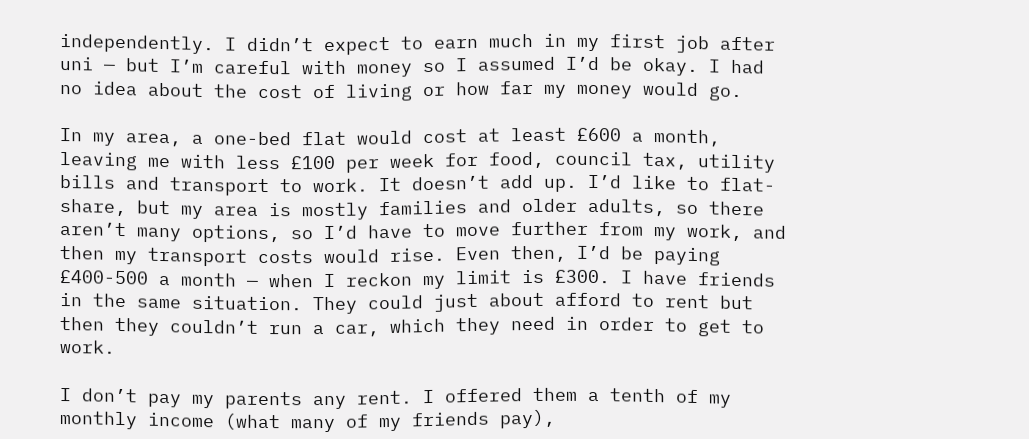independently. I didn’t expect to earn much in my first job after uni — but I’m careful with money so I assumed I’d be okay. I had no idea about the cost of living or how far my money would go.

In my area, a one-bed flat would cost at least £600 a month, leaving me with less £100 per week for food, council tax, utility bills and transport to work. It doesn’t add up. I’d like to flat-share, but my area is mostly families and older adults, so there aren’t many options, so I’d have to move further from my work, and then my transport costs would rise. Even then, I’d be paying £400-500 a month — when I reckon my limit is £300. I have friends in the same situation. They could just about afford to rent but then they couldn’t run a car, which they need in order to get to work.

I don’t pay my parents any rent. I offered them a tenth of my monthly income (what many of my friends pay),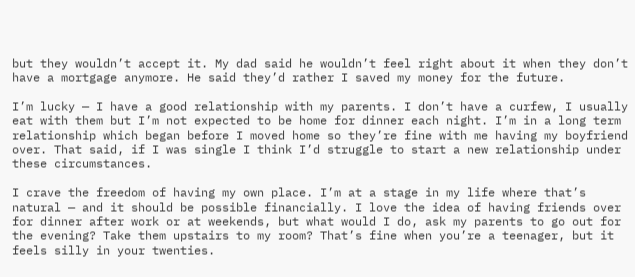but they wouldn’t accept it. My dad said he wouldn’t feel right about it when they don’t have a mortgage anymore. He said they’d rather I saved my money for the future.

I’m lucky — I have a good relationship with my parents. I don’t have a curfew, I usually eat with them but I’m not expected to be home for dinner each night. I’m in a long term relationship which began before I moved home so they’re fine with me having my boyfriend over. That said, if I was single I think I’d struggle to start a new relationship under these circumstances.

I crave the freedom of having my own place. I’m at a stage in my life where that’s natural — and it should be possible financially. I love the idea of having friends over for dinner after work or at weekends, but what would I do, ask my parents to go out for the evening? Take them upstairs to my room? That’s fine when you’re a teenager, but it feels silly in your twenties.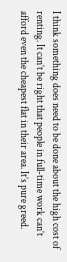I think something does need to be done about the high cost of renting. It can’t be right that people in full-time work can’t afford even the cheapest flat in their area. It’s pure greed.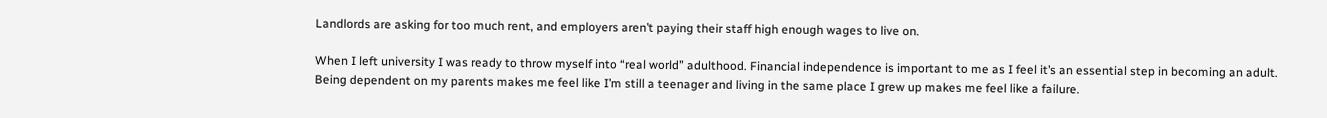Landlords are asking for too much rent, and employers aren’t paying their staff high enough wages to live on.

When I left university I was ready to throw myself into “real world” adulthood. Financial independence is important to me as I feel it’s an essential step in becoming an adult. Being dependent on my parents makes me feel like I’m still a teenager and living in the same place I grew up makes me feel like a failure.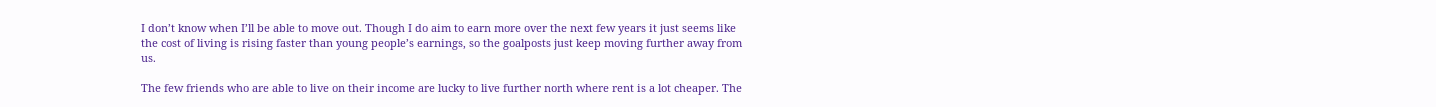I don’t know when I’ll be able to move out. Though I do aim to earn more over the next few years it just seems like the cost of living is rising faster than young people’s earnings, so the goalposts just keep moving further away from us.

The few friends who are able to live on their income are lucky to live further north where rent is a lot cheaper. The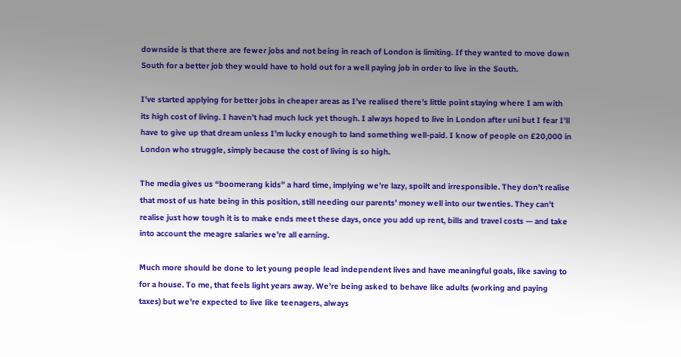downside is that there are fewer jobs and not being in reach of London is limiting. If they wanted to move down South for a better job they would have to hold out for a well paying job in order to live in the South.

I’ve started applying for better jobs in cheaper areas as I’ve realised there’s little point staying where I am with its high cost of living. I haven’t had much luck yet though. I always hoped to live in London after uni but I fear I’ll have to give up that dream unless I’m lucky enough to land something well-paid. I know of people on £20,000 in London who struggle, simply because the cost of living is so high.

The media gives us “boomerang kids” a hard time, implying we’re lazy, spoilt and irresponsible. They don’t realise that most of us hate being in this position, still needing our parents’ money well into our twenties. They can’t realise just how tough it is to make ends meet these days, once you add up rent, bills and travel costs — and take into account the meagre salaries we’re all earning.

Much more should be done to let young people lead independent lives and have meaningful goals, like saving to for a house. To me, that feels light years away. We’re being asked to behave like adults (working and paying taxes) but we’re expected to live like teenagers, always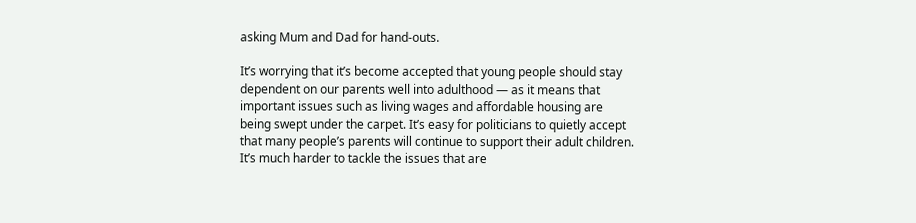asking Mum and Dad for hand-outs.

It’s worrying that it’s become accepted that young people should stay dependent on our parents well into adulthood — as it means that important issues such as living wages and affordable housing are being swept under the carpet. It’s easy for politicians to quietly accept that many people’s parents will continue to support their adult children. It’s much harder to tackle the issues that are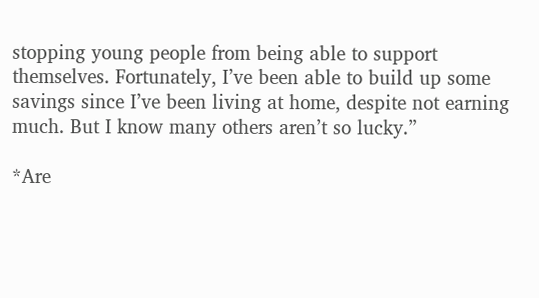stopping young people from being able to support themselves. Fortunately, I’ve been able to build up some savings since I’ve been living at home, despite not earning much. But I know many others aren’t so lucky.”

*Are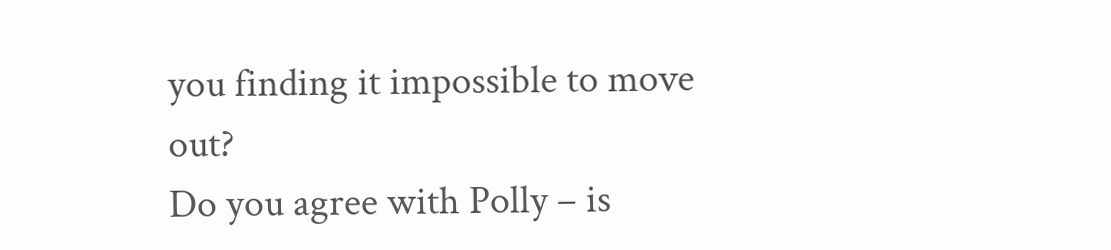you finding it impossible to move out?
Do you agree with Polly – is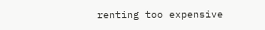renting too expensive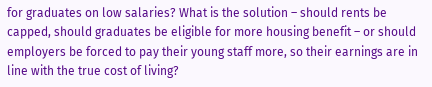for graduates on low salaries? What is the solution – should rents be capped, should graduates be eligible for more housing benefit – or should employers be forced to pay their young staff more, so their earnings are in line with the true cost of living?